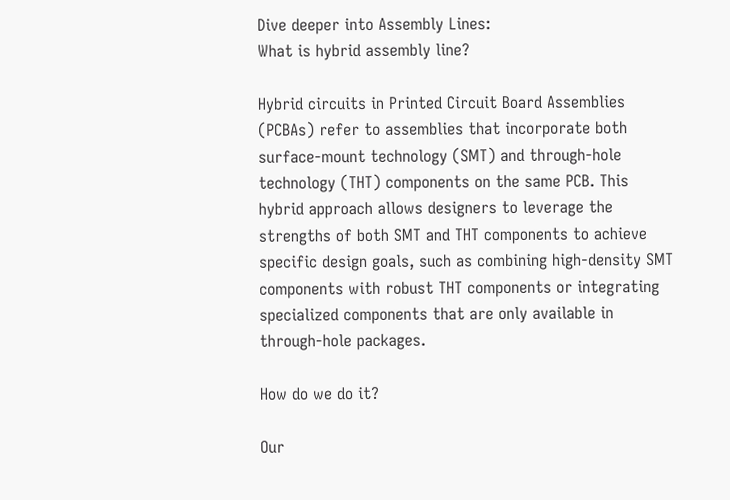Dive deeper into Assembly Lines:
What is hybrid assembly line?

Hybrid circuits in Printed Circuit Board Assemblies (PCBAs) refer to assemblies that incorporate both surface-mount technology (SMT) and through-hole technology (THT) components on the same PCB. This hybrid approach allows designers to leverage the strengths of both SMT and THT components to achieve specific design goals, such as combining high-density SMT components with robust THT components or integrating specialized components that are only available in through-hole packages.

How do we do it?

Our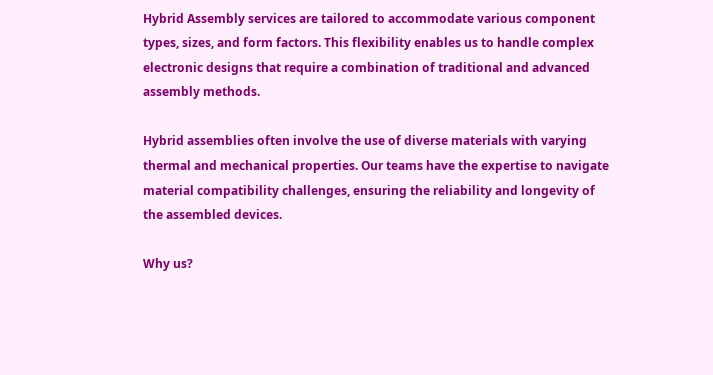Hybrid Assembly services are tailored to accommodate various component types, sizes, and form factors. This flexibility enables us to handle complex electronic designs that require a combination of traditional and advanced assembly methods.

Hybrid assemblies often involve the use of diverse materials with varying thermal and mechanical properties. Our teams have the expertise to navigate material compatibility challenges, ensuring the reliability and longevity of the assembled devices.

Why us?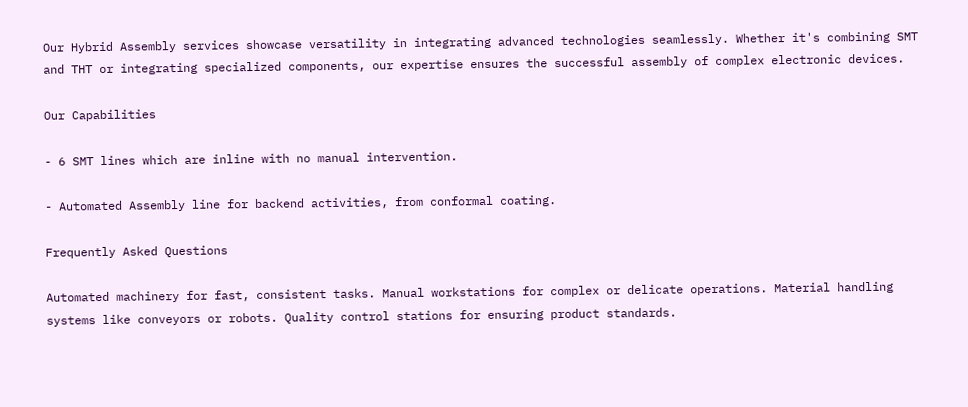Our Hybrid Assembly services showcase versatility in integrating advanced technologies seamlessly. Whether it's combining SMT and THT or integrating specialized components, our expertise ensures the successful assembly of complex electronic devices.

Our Capabilities

- 6 SMT lines which are inline with no manual intervention.

- Automated Assembly line for backend activities, from conformal coating.

Frequently Asked Questions

Automated machinery for fast, consistent tasks. Manual workstations for complex or delicate operations. Material handling systems like conveyors or robots. Quality control stations for ensuring product standards.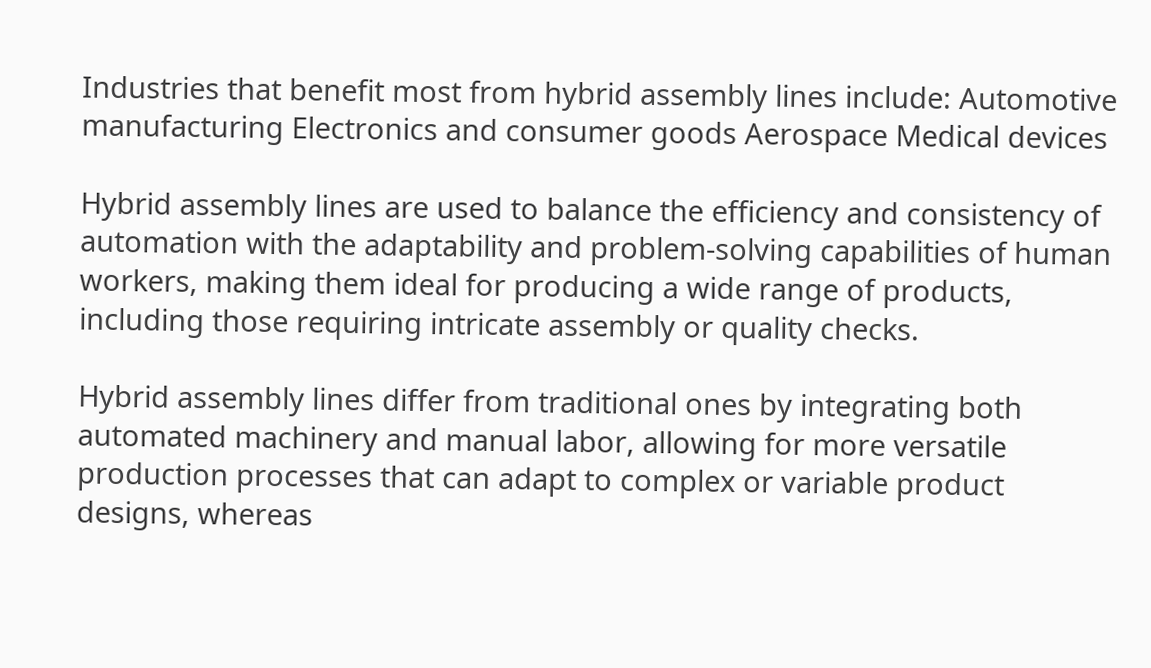Industries that benefit most from hybrid assembly lines include: Automotive manufacturing Electronics and consumer goods Aerospace Medical devices

Hybrid assembly lines are used to balance the efficiency and consistency of automation with the adaptability and problem-solving capabilities of human workers, making them ideal for producing a wide range of products, including those requiring intricate assembly or quality checks.

Hybrid assembly lines differ from traditional ones by integrating both automated machinery and manual labor, allowing for more versatile production processes that can adapt to complex or variable product designs, whereas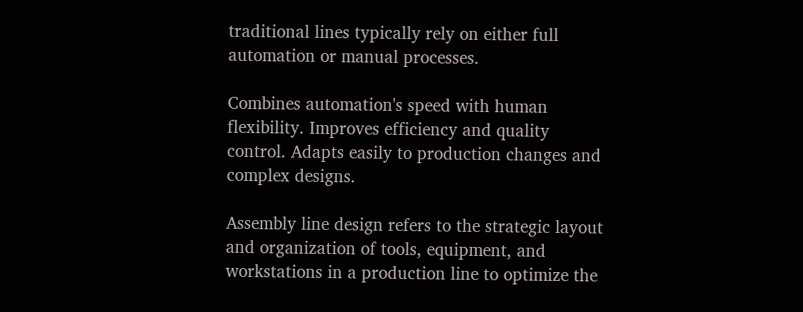traditional lines typically rely on either full automation or manual processes.

Combines automation's speed with human flexibility. Improves efficiency and quality control. Adapts easily to production changes and complex designs.

Assembly line design refers to the strategic layout and organization of tools, equipment, and workstations in a production line to optimize the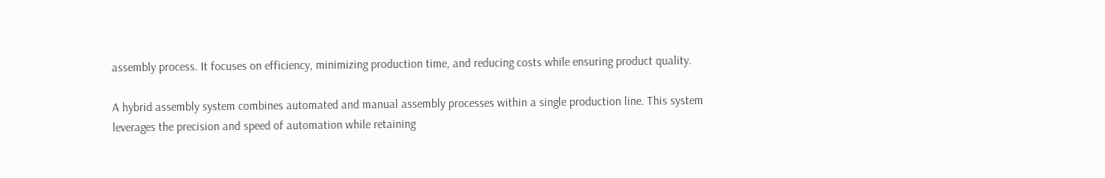assembly process. It focuses on efficiency, minimizing production time, and reducing costs while ensuring product quality.

A hybrid assembly system combines automated and manual assembly processes within a single production line. This system leverages the precision and speed of automation while retaining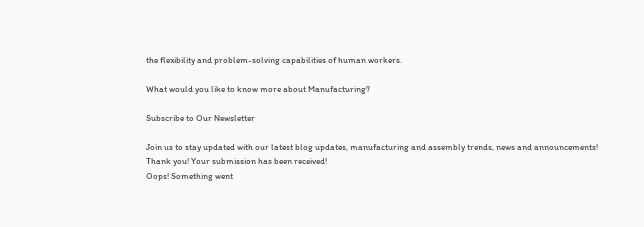the flexibility and problem-solving capabilities of human workers.

What would you like to know more about Manufacturing?

Subscribe to Our Newsletter

Join us to stay updated with our latest blog updates, manufacturing and assembly trends, news and announcements!
Thank you! Your submission has been received!
Oops! Something went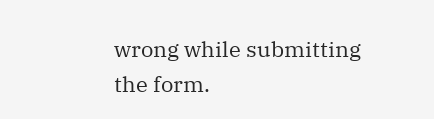wrong while submitting the form.